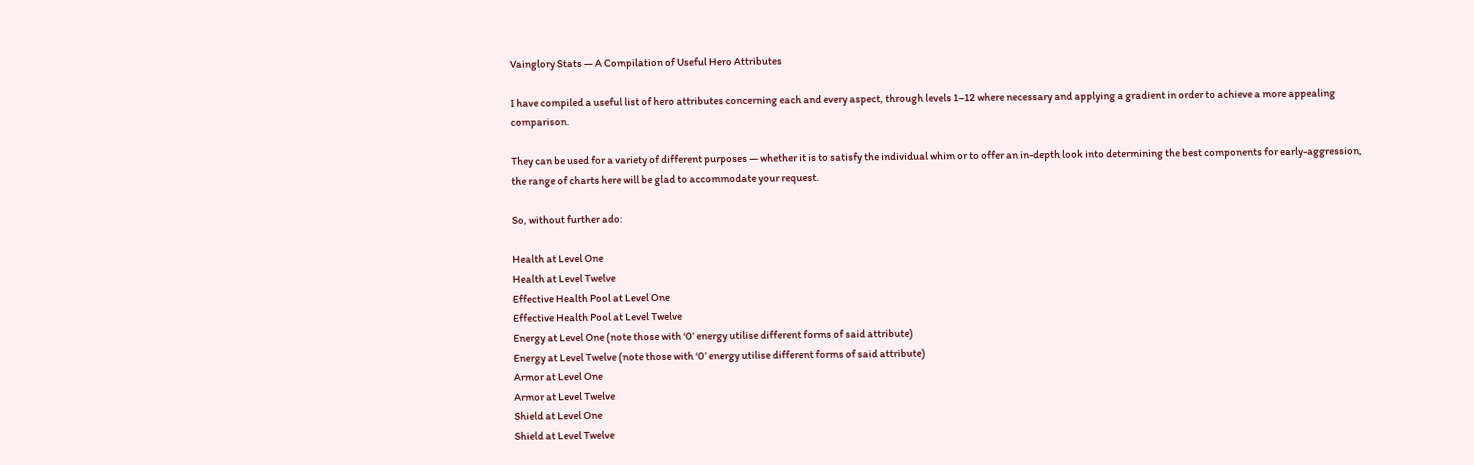Vainglory Stats — A Compilation of Useful Hero Attributes

I have compiled a useful list of hero attributes concerning each and every aspect, through levels 1–12 where necessary and applying a gradient in order to achieve a more appealing comparison.

They can be used for a variety of different purposes — whether it is to satisfy the individual whim or to offer an in-depth look into determining the best components for early-aggression, the range of charts here will be glad to accommodate your request.

So, without further ado:

Health at Level One
Health at Level Twelve
Effective Health Pool at Level One
Effective Health Pool at Level Twelve
Energy at Level One (note those with ‘0’ energy utilise different forms of said attribute)
Energy at Level Twelve (note those with ‘0’ energy utilise different forms of said attribute)
Armor at Level One
Armor at Level Twelve
Shield at Level One
Shield at Level Twelve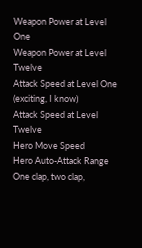Weapon Power at Level One
Weapon Power at Level Twelve
Attack Speed at Level One (exciting, I know)
Attack Speed at Level Twelve
Hero Move Speed
Hero Auto-Attack Range
One clap, two clap,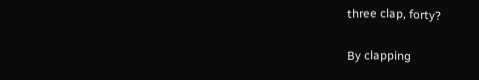three clap, forty?

By clapping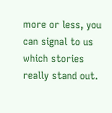more or less, you can signal to us which stories really stand out.